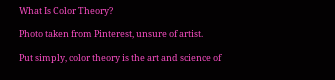What Is Color Theory?

Photo taken from Pinterest, unsure of artist.

Put simply, color theory is the art and science of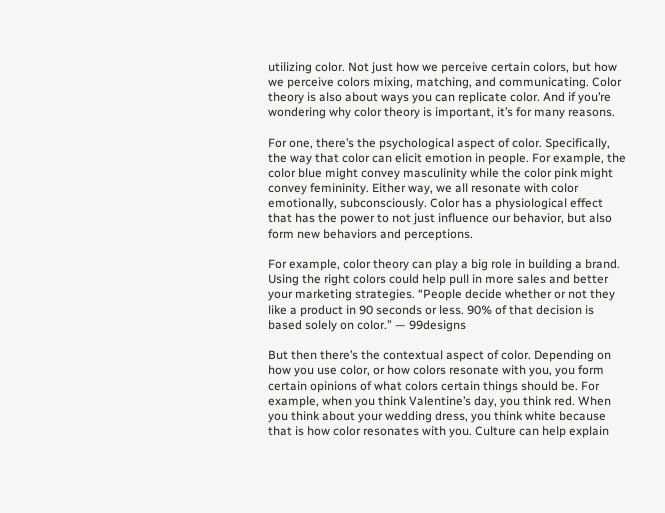utilizing color. Not just how we perceive certain colors, but how we perceive colors mixing, matching, and communicating. Color theory is also about ways you can replicate color. And if you’re wondering why color theory is important, it’s for many reasons.

For one, there’s the psychological aspect of color. Specifically, the way that color can elicit emotion in people. For example, the color blue might convey masculinity while the color pink might convey femininity. Either way, we all resonate with color emotionally, subconsciously. Color has a physiological effect that has the power to not just influence our behavior, but also form new behaviors and perceptions.

For example, color theory can play a big role in building a brand. Using the right colors could help pull in more sales and better your marketing strategies. “People decide whether or not they like a product in 90 seconds or less. 90% of that decision is based solely on color.” — 99designs

But then there’s the contextual aspect of color. Depending on how you use color, or how colors resonate with you, you form certain opinions of what colors certain things should be. For example, when you think Valentine’s day, you think red. When you think about your wedding dress, you think white because that is how color resonates with you. Culture can help explain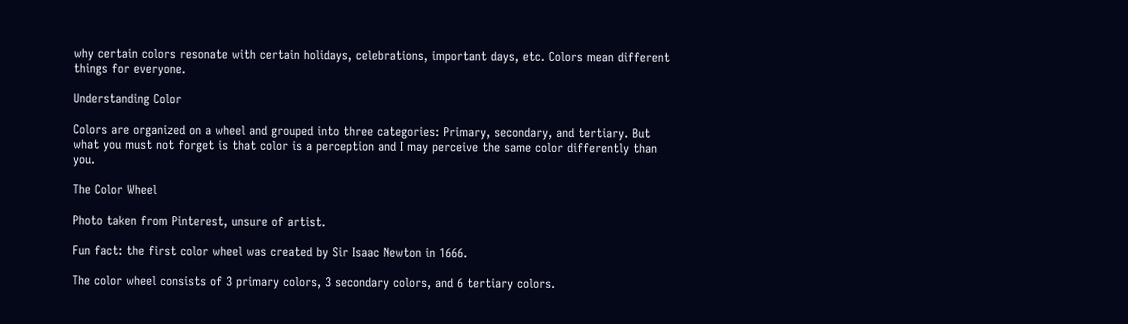why certain colors resonate with certain holidays, celebrations, important days, etc. Colors mean different things for everyone.

Understanding Color

Colors are organized on a wheel and grouped into three categories: Primary, secondary, and tertiary. But what you must not forget is that color is a perception and I may perceive the same color differently than you.

The Color Wheel

Photo taken from Pinterest, unsure of artist.

Fun fact: the first color wheel was created by Sir Isaac Newton in 1666.

The color wheel consists of 3 primary colors, 3 secondary colors, and 6 tertiary colors.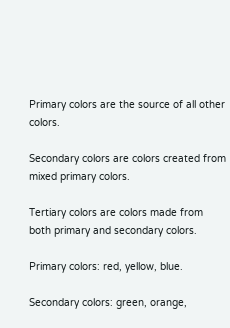Primary colors are the source of all other colors.

Secondary colors are colors created from mixed primary colors.

Tertiary colors are colors made from both primary and secondary colors.

Primary colors: red, yellow, blue.

Secondary colors: green, orange,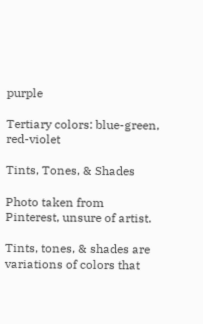purple

Tertiary colors: blue-green, red-violet

Tints, Tones, & Shades

Photo taken from Pinterest, unsure of artist.

Tints, tones, & shades are variations of colors that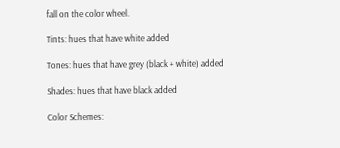fall on the color wheel.

Tints: hues that have white added

Tones: hues that have grey (black + white) added

Shades: hues that have black added

Color Schemes: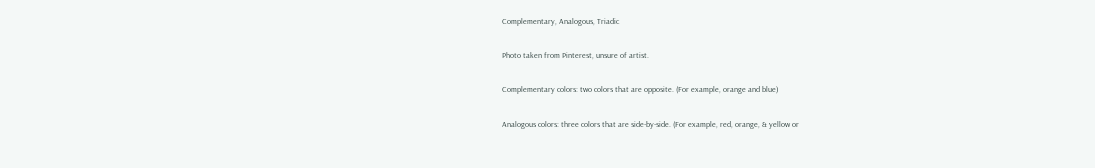Complementary, Analogous, Triadic

Photo taken from Pinterest, unsure of artist.

Complementary colors: two colors that are opposite. (For example, orange and blue)

Analogous colors: three colors that are side-by-side. (For example, red, orange, & yellow or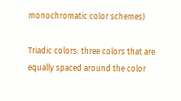monochromatic color schemes)

Triadic colors: three colors that are equally spaced around the color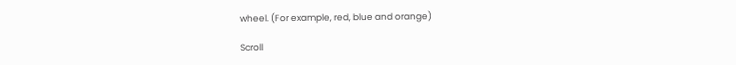wheel. (For example, red, blue and orange)

Scroll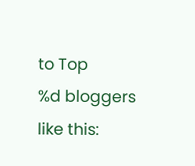to Top
%d bloggers like this: